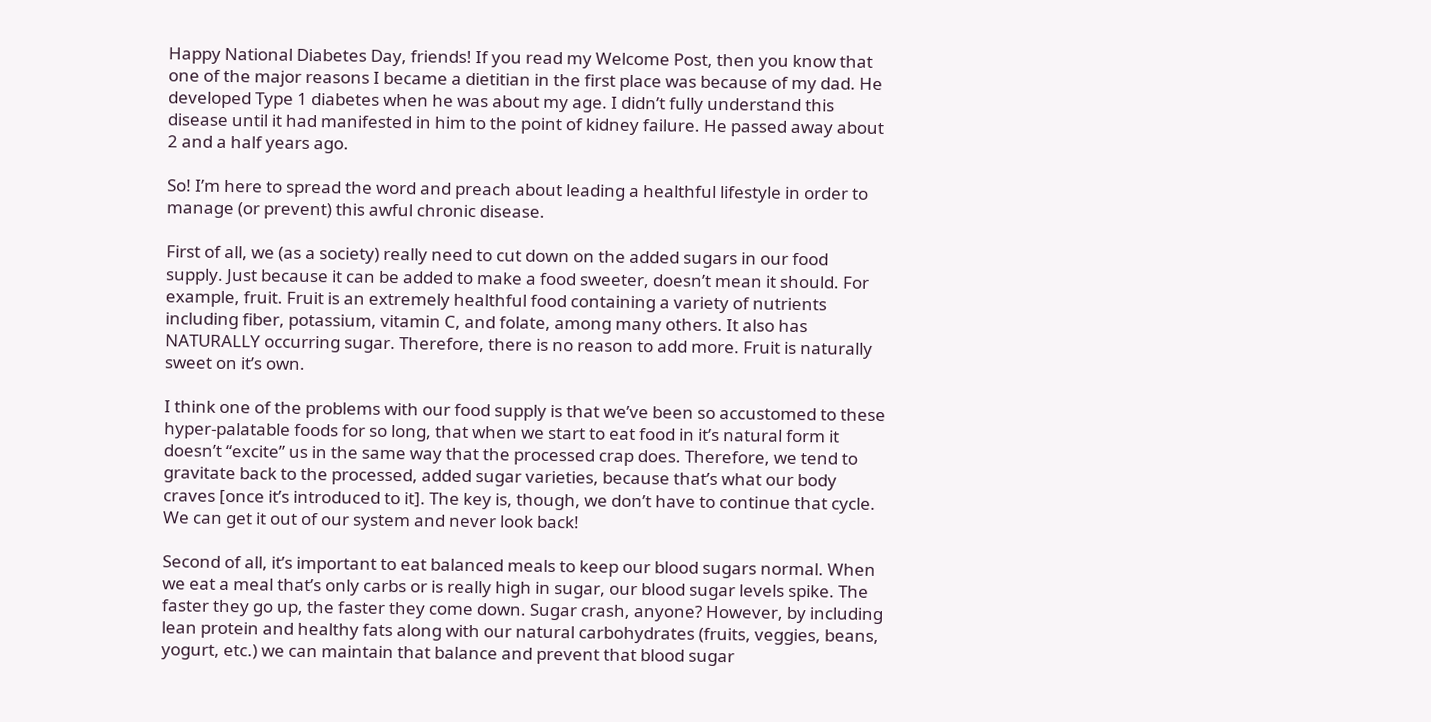Happy National Diabetes Day, friends! If you read my Welcome Post, then you know that one of the major reasons I became a dietitian in the first place was because of my dad. He developed Type 1 diabetes when he was about my age. I didn’t fully understand this disease until it had manifested in him to the point of kidney failure. He passed away about 2 and a half years ago.

So! I’m here to spread the word and preach about leading a healthful lifestyle in order to manage (or prevent) this awful chronic disease.

First of all, we (as a society) really need to cut down on the added sugars in our food supply. Just because it can be added to make a food sweeter, doesn’t mean it should. For example, fruit. Fruit is an extremely healthful food containing a variety of nutrients including fiber, potassium, vitamin C, and folate, among many others. It also has NATURALLY occurring sugar. Therefore, there is no reason to add more. Fruit is naturally sweet on it’s own.

I think one of the problems with our food supply is that we’ve been so accustomed to these hyper-palatable foods for so long, that when we start to eat food in it’s natural form it doesn’t “excite” us in the same way that the processed crap does. Therefore, we tend to gravitate back to the processed, added sugar varieties, because that’s what our body craves [once it’s introduced to it]. The key is, though, we don’t have to continue that cycle. We can get it out of our system and never look back!

Second of all, it’s important to eat balanced meals to keep our blood sugars normal. When we eat a meal that’s only carbs or is really high in sugar, our blood sugar levels spike. The faster they go up, the faster they come down. Sugar crash, anyone? However, by including lean protein and healthy fats along with our natural carbohydrates (fruits, veggies, beans, yogurt, etc.) we can maintain that balance and prevent that blood sugar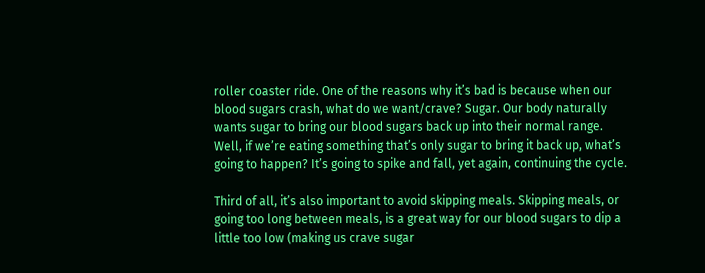roller coaster ride. One of the reasons why it’s bad is because when our blood sugars crash, what do we want/crave? Sugar. Our body naturally wants sugar to bring our blood sugars back up into their normal range. Well, if we’re eating something that’s only sugar to bring it back up, what’s going to happen? It’s going to spike and fall, yet again, continuing the cycle.

Third of all, it’s also important to avoid skipping meals. Skipping meals, or going too long between meals, is a great way for our blood sugars to dip a little too low (making us crave sugar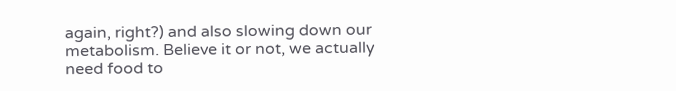again, right?) and also slowing down our metabolism. Believe it or not, we actually need food to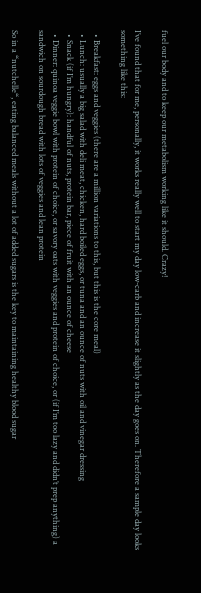fuel our body and to keep our metabolism working like it should. Crazy!

I’ve found that for me, personally, it works really well to start my day low-carb and increase it slightly as the day goes on. Therefore a sample day looks something like this:

  • Breakfast: eggs and veggies (there are a million variations to this, but this is the core meal)
  • Lunch: usually a big salad with deli meat, chicken, hard boiled eggs, or tuna and an ounce of nuts with oil and vinegar dressing
  • Snack (if I’m hungry): handful of nuts, protein bar, piece of fruit with an ounce of cheese
  • Dinner: quinoa veggie bowl with protein of choice, or savory oats with veggies and protein of choice, or (if I’m too lazy and didn’t prep anything) a sandwich on sourdough bread with lots of veggies and lean protein

So in a “nutchelle“, eating balanced meals without a lot of added sugars is the key to maintaining healthy blood sugar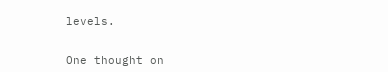levels.


One thought on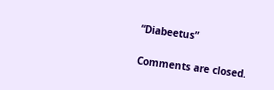“Diabeetus”

Comments are closed.